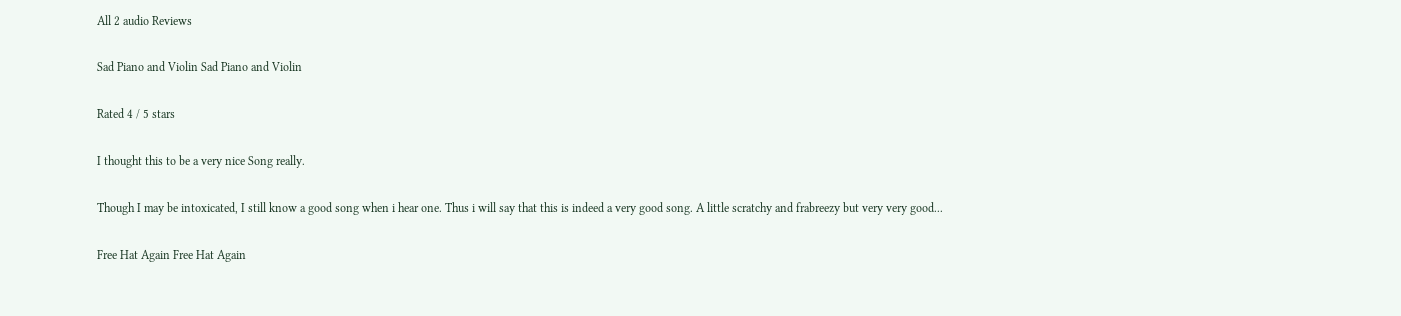All 2 audio Reviews

Sad Piano and Violin Sad Piano and Violin

Rated 4 / 5 stars

I thought this to be a very nice Song really.

Though I may be intoxicated, I still know a good song when i hear one. Thus i will say that this is indeed a very good song. A little scratchy and frabreezy but very very good...

Free Hat Again Free Hat Again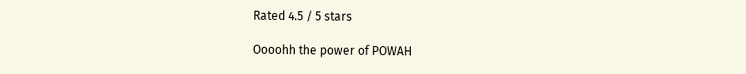Rated 4.5 / 5 stars

Oooohh the power of POWAH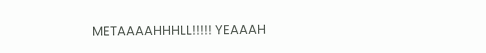METAAAAHHHLL!!!!! YEAAAH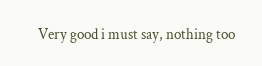Very good i must say, nothing too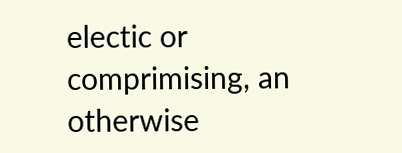electic or comprimising, an otherwise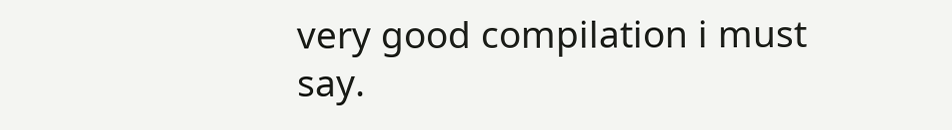very good compilation i must say.